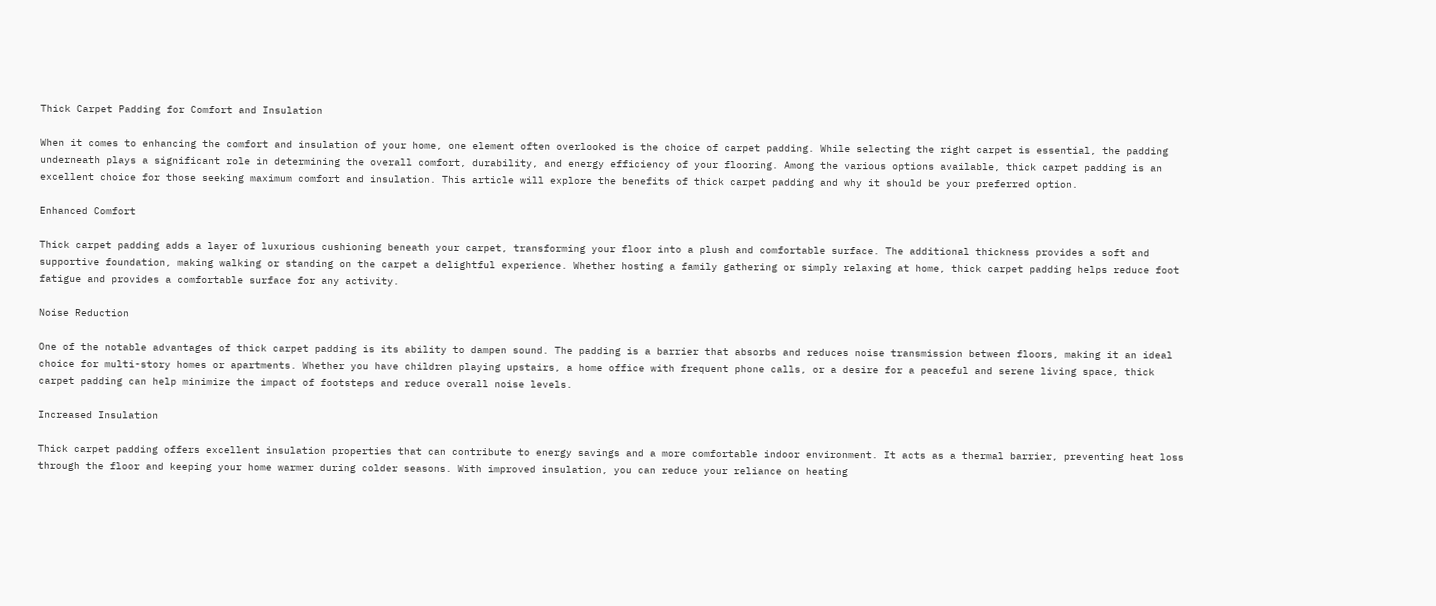Thick Carpet Padding for Comfort and Insulation

When it comes to enhancing the comfort and insulation of your home, one element often overlooked is the choice of carpet padding. While selecting the right carpet is essential, the padding underneath plays a significant role in determining the overall comfort, durability, and energy efficiency of your flooring. Among the various options available, thick carpet padding is an excellent choice for those seeking maximum comfort and insulation. This article will explore the benefits of thick carpet padding and why it should be your preferred option.

Enhanced Comfort

Thick carpet padding adds a layer of luxurious cushioning beneath your carpet, transforming your floor into a plush and comfortable surface. The additional thickness provides a soft and supportive foundation, making walking or standing on the carpet a delightful experience. Whether hosting a family gathering or simply relaxing at home, thick carpet padding helps reduce foot fatigue and provides a comfortable surface for any activity.

Noise Reduction

One of the notable advantages of thick carpet padding is its ability to dampen sound. The padding is a barrier that absorbs and reduces noise transmission between floors, making it an ideal choice for multi-story homes or apartments. Whether you have children playing upstairs, a home office with frequent phone calls, or a desire for a peaceful and serene living space, thick carpet padding can help minimize the impact of footsteps and reduce overall noise levels.

Increased Insulation

Thick carpet padding offers excellent insulation properties that can contribute to energy savings and a more comfortable indoor environment. It acts as a thermal barrier, preventing heat loss through the floor and keeping your home warmer during colder seasons. With improved insulation, you can reduce your reliance on heating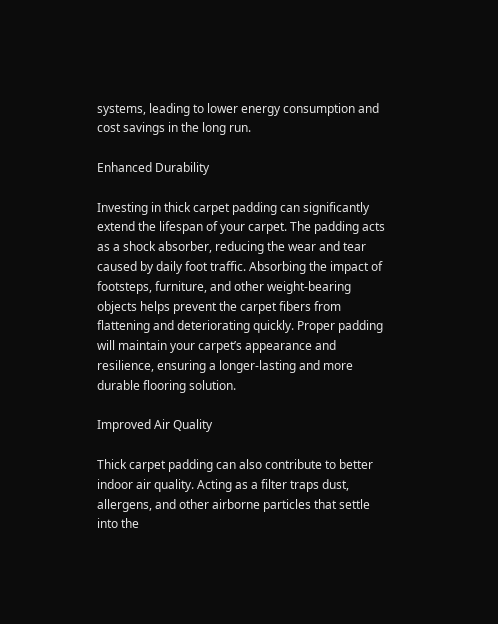systems, leading to lower energy consumption and cost savings in the long run.

Enhanced Durability

Investing in thick carpet padding can significantly extend the lifespan of your carpet. The padding acts as a shock absorber, reducing the wear and tear caused by daily foot traffic. Absorbing the impact of footsteps, furniture, and other weight-bearing objects helps prevent the carpet fibers from flattening and deteriorating quickly. Proper padding will maintain your carpet’s appearance and resilience, ensuring a longer-lasting and more durable flooring solution.

Improved Air Quality

Thick carpet padding can also contribute to better indoor air quality. Acting as a filter traps dust, allergens, and other airborne particles that settle into the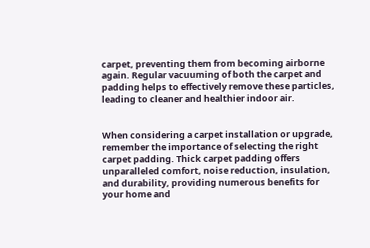carpet, preventing them from becoming airborne again. Regular vacuuming of both the carpet and padding helps to effectively remove these particles, leading to cleaner and healthier indoor air.


When considering a carpet installation or upgrade, remember the importance of selecting the right carpet padding. Thick carpet padding offers unparalleled comfort, noise reduction, insulation, and durability, providing numerous benefits for your home and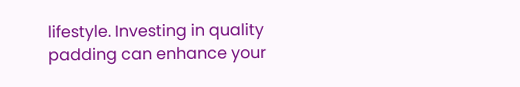lifestyle. Investing in quality padding can enhance your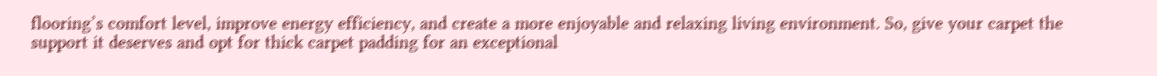flooring’s comfort level, improve energy efficiency, and create a more enjoyable and relaxing living environment. So, give your carpet the support it deserves and opt for thick carpet padding for an exceptional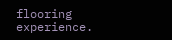flooring experience.